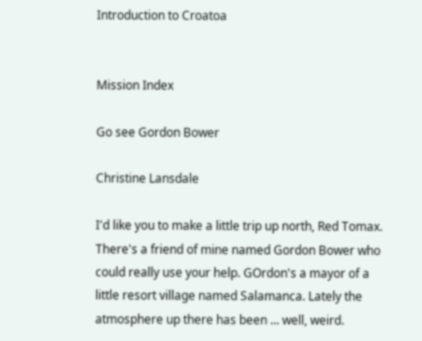Introduction to Croatoa


Mission Index

Go see Gordon Bower

Christine Lansdale

I'd like you to make a little trip up north, Red Tomax. There's a friend of mine named Gordon Bower who could really use your help. GOrdon's a mayor of a little resort village named Salamanca. Lately the atmosphere up there has been ... well, weird.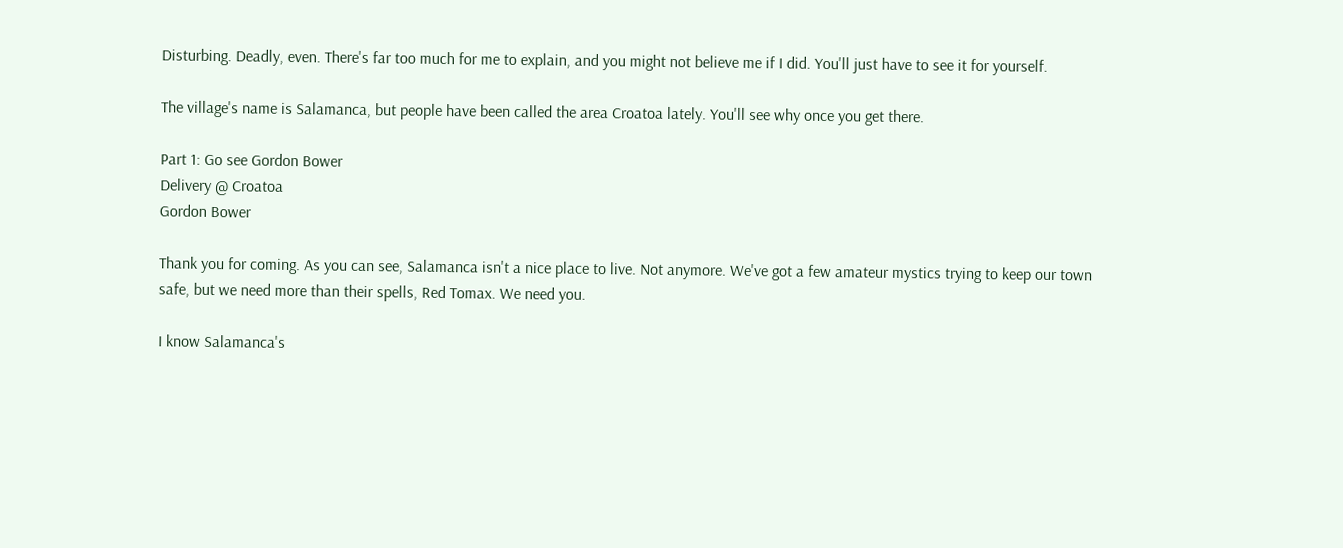Disturbing. Deadly, even. There's far too much for me to explain, and you might not believe me if I did. You'll just have to see it for yourself.

The village's name is Salamanca, but people have been called the area Croatoa lately. You'll see why once you get there.

Part 1: Go see Gordon Bower
Delivery @ Croatoa
Gordon Bower

Thank you for coming. As you can see, Salamanca isn't a nice place to live. Not anymore. We've got a few amateur mystics trying to keep our town safe, but we need more than their spells, Red Tomax. We need you.

I know Salamanca's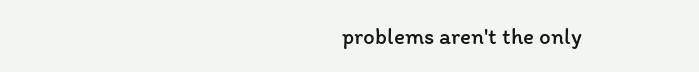problems aren't the only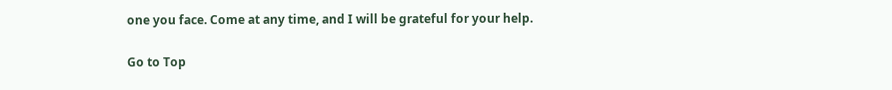one you face. Come at any time, and I will be grateful for your help.

Go to Top